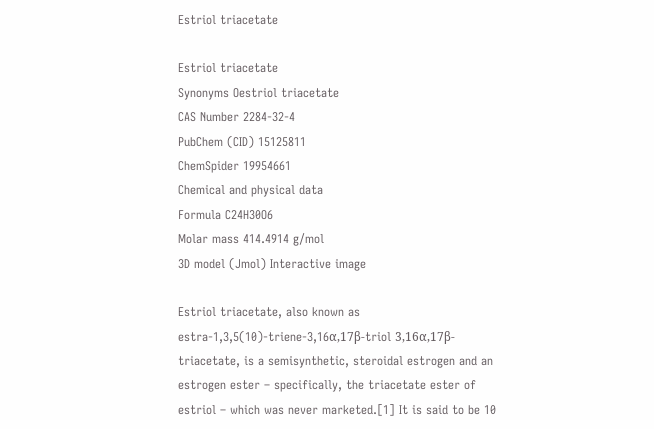Estriol triacetate

Estriol triacetate
Synonyms Oestriol triacetate
CAS Number 2284-32-4
PubChem (CID) 15125811
ChemSpider 19954661
Chemical and physical data
Formula C24H30O6
Molar mass 414.4914 g/mol
3D model (Jmol) Interactive image

Estriol triacetate, also known as estra-1,3,5(10)-triene-3,16α,17β-triol 3,16α,17β-triacetate, is a semisynthetic, steroidal estrogen and an estrogen ester – specifically, the triacetate ester of estriol – which was never marketed.[1] It is said to be 10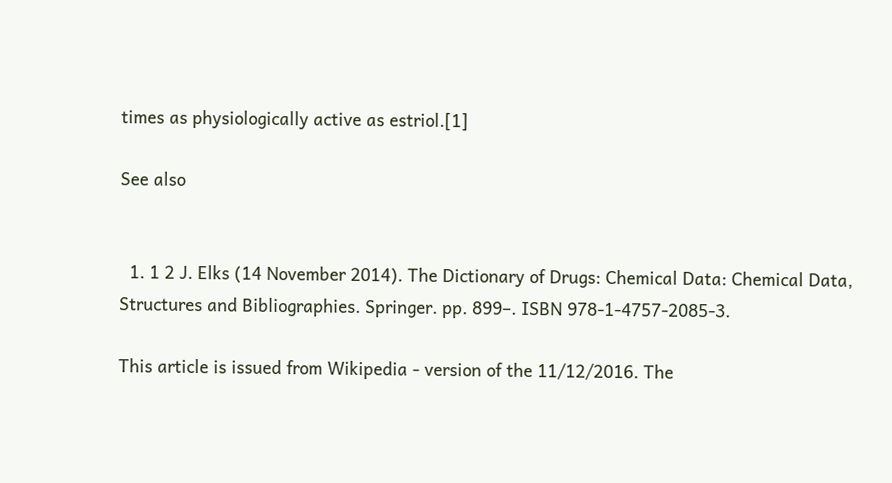times as physiologically active as estriol.[1]

See also


  1. 1 2 J. Elks (14 November 2014). The Dictionary of Drugs: Chemical Data: Chemical Data, Structures and Bibliographies. Springer. pp. 899–. ISBN 978-1-4757-2085-3.

This article is issued from Wikipedia - version of the 11/12/2016. The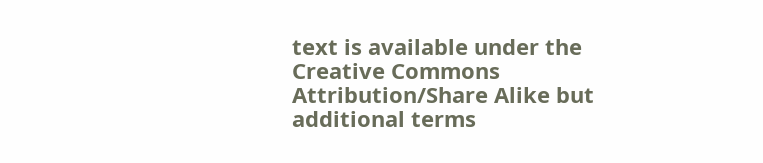text is available under the Creative Commons Attribution/Share Alike but additional terms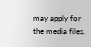may apply for the media files.